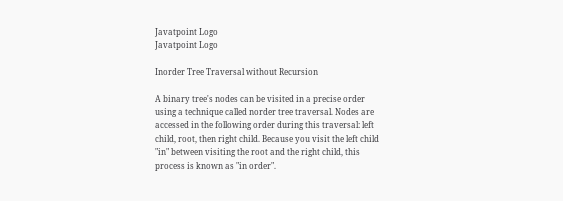Javatpoint Logo
Javatpoint Logo

Inorder Tree Traversal without Recursion

A binary tree's nodes can be visited in a precise order using a technique called norder tree traversal. Nodes are accessed in the following order during this traversal: left child, root, then right child. Because you visit the left child "in" between visiting the root and the right child, this process is known as "in order".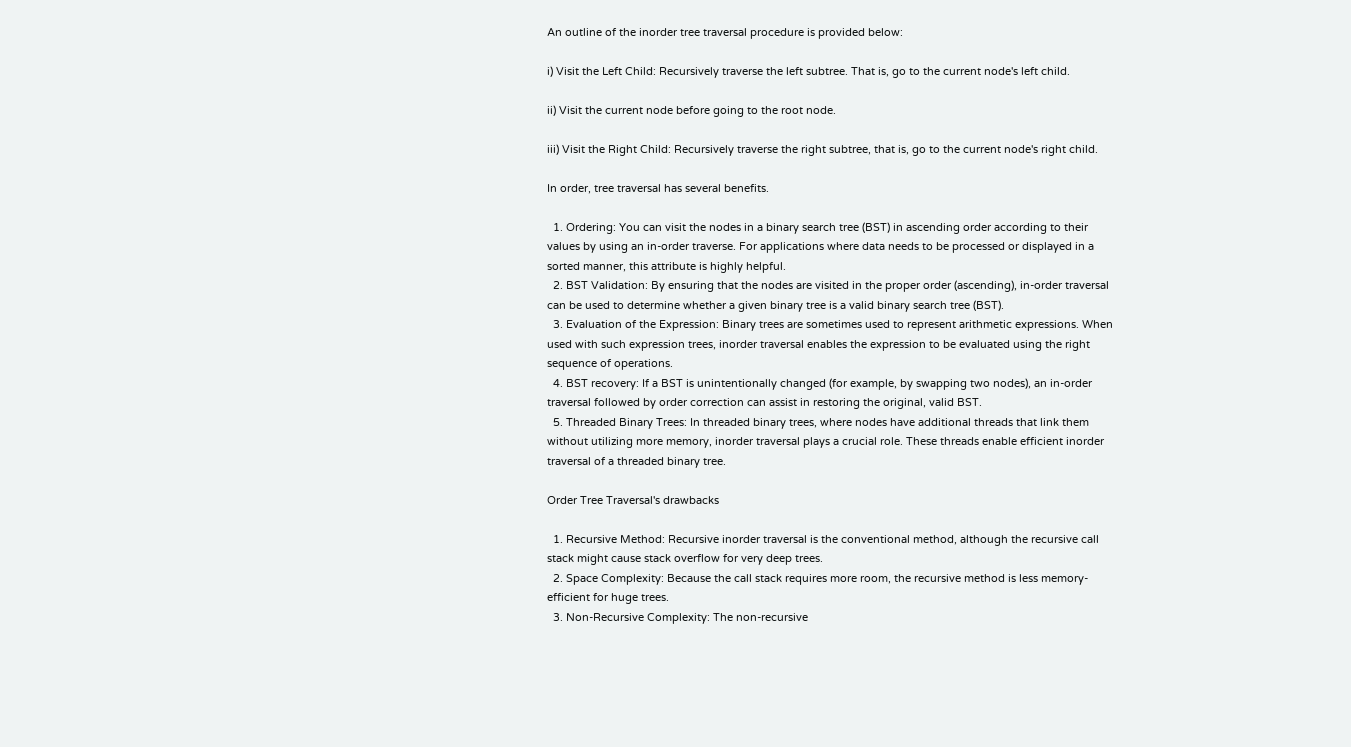An outline of the inorder tree traversal procedure is provided below:

i) Visit the Left Child: Recursively traverse the left subtree. That is, go to the current node's left child.

ii) Visit the current node before going to the root node.

iii) Visit the Right Child: Recursively traverse the right subtree, that is, go to the current node's right child.

In order, tree traversal has several benefits.

  1. Ordering: You can visit the nodes in a binary search tree (BST) in ascending order according to their values by using an in-order traverse. For applications where data needs to be processed or displayed in a sorted manner, this attribute is highly helpful.
  2. BST Validation: By ensuring that the nodes are visited in the proper order (ascending), in-order traversal can be used to determine whether a given binary tree is a valid binary search tree (BST).
  3. Evaluation of the Expression: Binary trees are sometimes used to represent arithmetic expressions. When used with such expression trees, inorder traversal enables the expression to be evaluated using the right sequence of operations.
  4. BST recovery: If a BST is unintentionally changed (for example, by swapping two nodes), an in-order traversal followed by order correction can assist in restoring the original, valid BST.
  5. Threaded Binary Trees: In threaded binary trees, where nodes have additional threads that link them without utilizing more memory, inorder traversal plays a crucial role. These threads enable efficient inorder traversal of a threaded binary tree.

Order Tree Traversal's drawbacks

  1. Recursive Method: Recursive inorder traversal is the conventional method, although the recursive call stack might cause stack overflow for very deep trees.
  2. Space Complexity: Because the call stack requires more room, the recursive method is less memory-efficient for huge trees.
  3. Non-Recursive Complexity: The non-recursive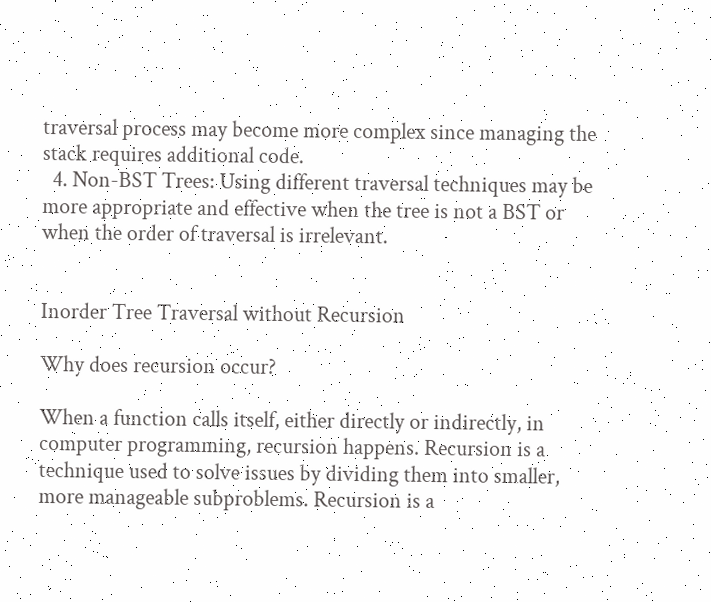traversal process may become more complex since managing the stack requires additional code.
  4. Non-BST Trees: Using different traversal techniques may be more appropriate and effective when the tree is not a BST or when the order of traversal is irrelevant.


Inorder Tree Traversal without Recursion

Why does recursion occur?

When a function calls itself, either directly or indirectly, in computer programming, recursion happens. Recursion is a technique used to solve issues by dividing them into smaller, more manageable subproblems. Recursion is a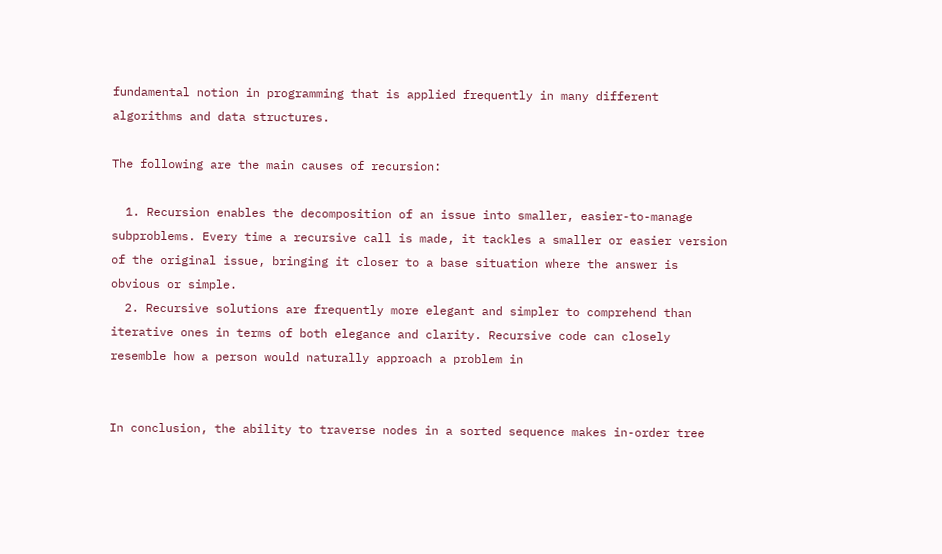fundamental notion in programming that is applied frequently in many different algorithms and data structures.

The following are the main causes of recursion:

  1. Recursion enables the decomposition of an issue into smaller, easier-to-manage subproblems. Every time a recursive call is made, it tackles a smaller or easier version of the original issue, bringing it closer to a base situation where the answer is obvious or simple.
  2. Recursive solutions are frequently more elegant and simpler to comprehend than iterative ones in terms of both elegance and clarity. Recursive code can closely resemble how a person would naturally approach a problem in


In conclusion, the ability to traverse nodes in a sorted sequence makes in-order tree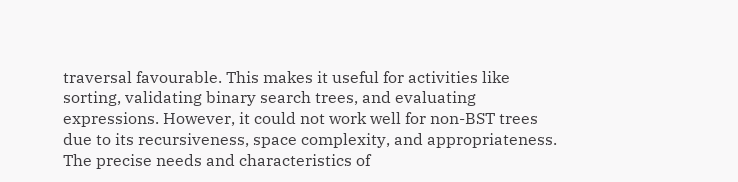traversal favourable. This makes it useful for activities like sorting, validating binary search trees, and evaluating expressions. However, it could not work well for non-BST trees due to its recursiveness, space complexity, and appropriateness. The precise needs and characteristics of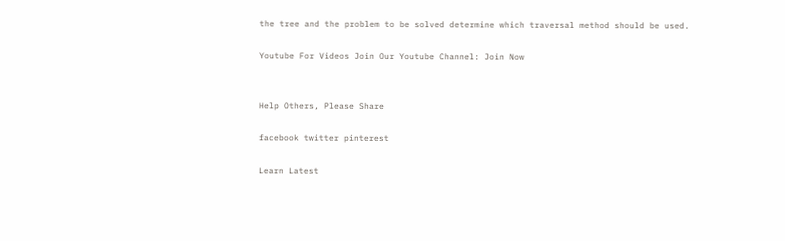the tree and the problem to be solved determine which traversal method should be used.

Youtube For Videos Join Our Youtube Channel: Join Now


Help Others, Please Share

facebook twitter pinterest

Learn Latest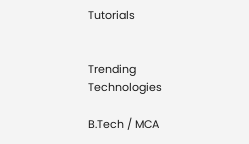Tutorials


Trending Technologies

B.Tech / MCA